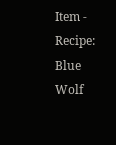Item - Recipe: Blue Wolf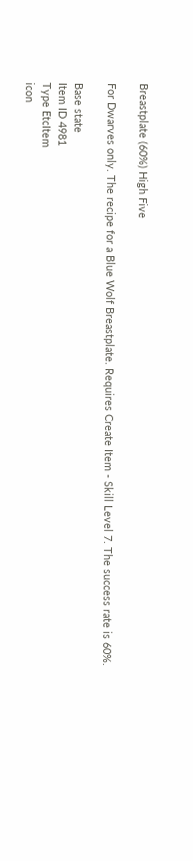Breastplate (60%) High Five

For Dwarves only. The recipe for a Blue Wolf Breastplate. Requires Create Item - Skill Level 7. The success rate is 60%.

Base state
Item ID 4981
Type EtcItem
icon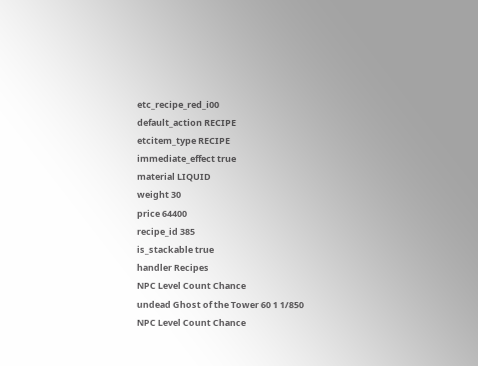etc_recipe_red_i00
default_action RECIPE
etcitem_type RECIPE
immediate_effect true
material LIQUID
weight 30
price 64400
recipe_id 385
is_stackable true
handler Recipes
NPC Level Count Chance
undead Ghost of the Tower 60 1 1/850
NPC Level Count Chance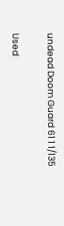undead Doom Guard 61 1 1/135

Used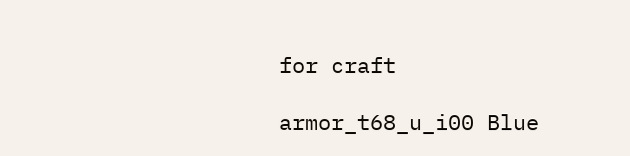for craft

armor_t68_u_i00 Blue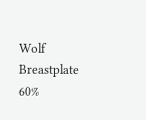Wolf Breastplate 60%